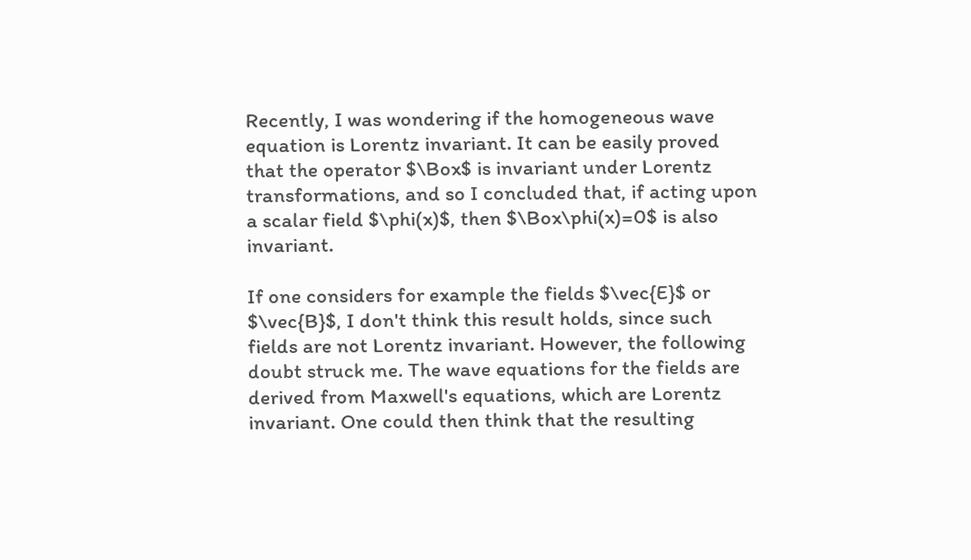Recently, I was wondering if the homogeneous wave equation is Lorentz invariant. It can be easily proved that the operator $\Box$ is invariant under Lorentz transformations, and so I concluded that, if acting upon a scalar field $\phi(x)$, then $\Box\phi(x)=0$ is also invariant.

If one considers for example the fields $\vec{E}$ or $\vec{B}$, I don't think this result holds, since such fields are not Lorentz invariant. However, the following doubt struck me. The wave equations for the fields are derived from Maxwell's equations, which are Lorentz invariant. One could then think that the resulting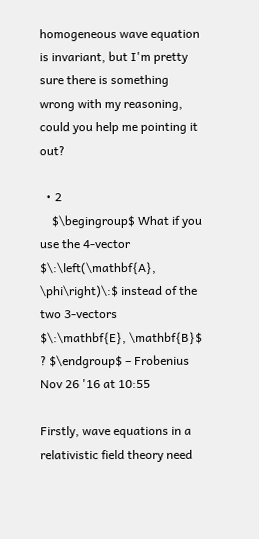homogeneous wave equation is invariant, but I'm pretty sure there is something wrong with my reasoning, could you help me pointing it out?

  • 2
    $\begingroup$ What if you use the 4-vector $\:\left(\mathbf{A}, \phi\right)\:$ instead of the two 3-vectors $\:\mathbf{E}, \mathbf{B}$ ? $\endgroup$ – Frobenius Nov 26 '16 at 10:55

Firstly, wave equations in a relativistic field theory need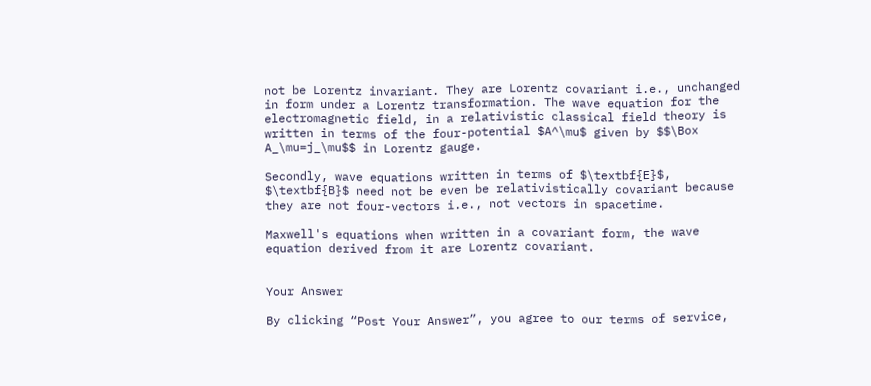not be Lorentz invariant. They are Lorentz covariant i.e., unchanged in form under a Lorentz transformation. The wave equation for the electromagnetic field, in a relativistic classical field theory is written in terms of the four-potential $A^\mu$ given by $$\Box A_\mu=j_\mu$$ in Lorentz gauge.

Secondly, wave equations written in terms of $\textbf{E}$, $\textbf{B}$ need not be even be relativistically covariant because they are not four-vectors i.e., not vectors in spacetime.

Maxwell's equations when written in a covariant form, the wave equation derived from it are Lorentz covariant.


Your Answer

By clicking “Post Your Answer”, you agree to our terms of service,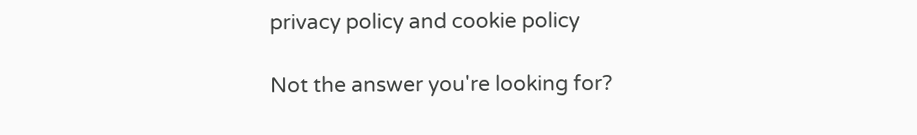privacy policy and cookie policy

Not the answer you're looking for?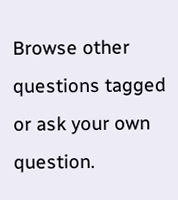Browse other questions tagged or ask your own question.